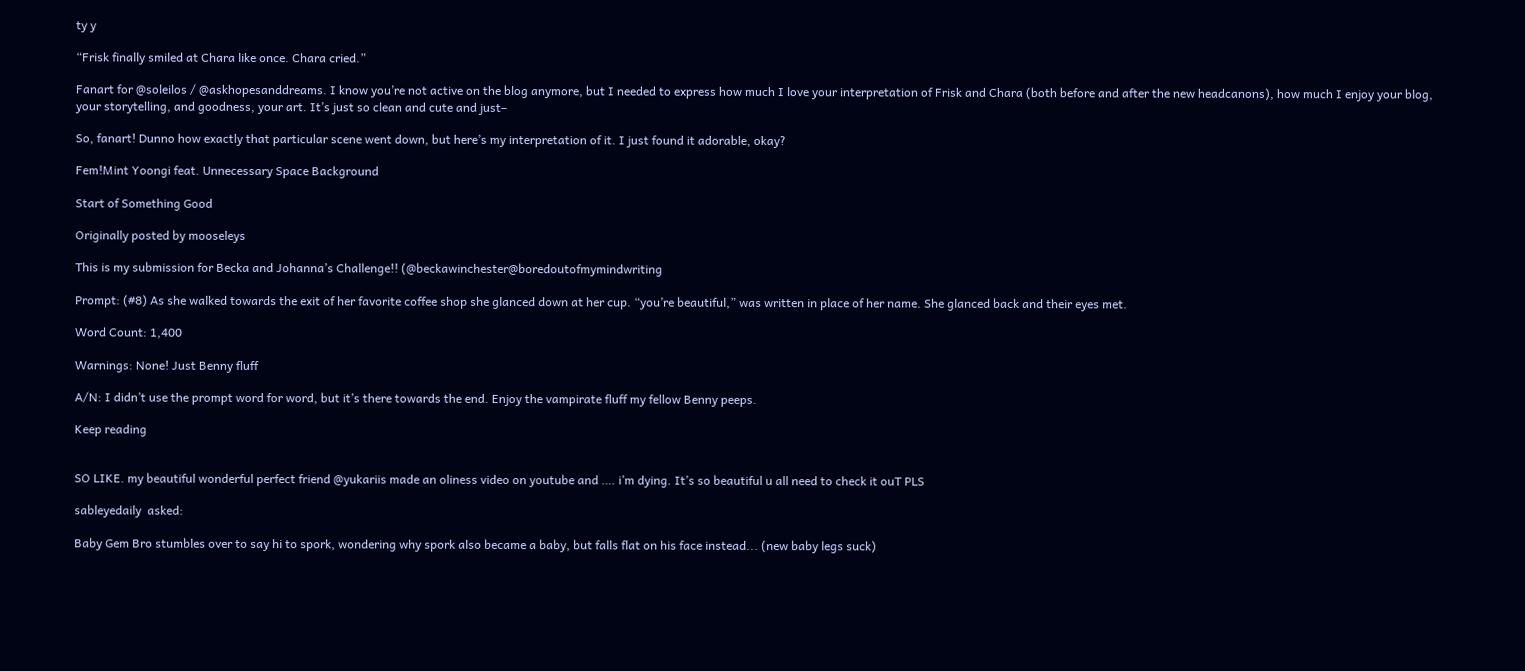ty y

“Frisk finally smiled at Chara like once. Chara cried.”

Fanart for @soleilos / @askhopesanddreams. I know you’re not active on the blog anymore, but I needed to express how much I love your interpretation of Frisk and Chara (both before and after the new headcanons), how much I enjoy your blog, your storytelling, and goodness, your art. It’s just so clean and cute and just–

So, fanart! Dunno how exactly that particular scene went down, but here’s my interpretation of it. I just found it adorable, okay?

Fem!Mint Yoongi feat. Unnecessary Space Background

Start of Something Good

Originally posted by mooseleys

This is my submission for Becka and Johanna’s Challenge!! (@beckawinchester@boredoutofmymindwriting

Prompt: (#8) As she walked towards the exit of her favorite coffee shop she glanced down at her cup. “you’re beautiful,” was written in place of her name. She glanced back and their eyes met.

Word Count: 1,400

Warnings: None! Just Benny fluff

A/N: I didn’t use the prompt word for word, but it’s there towards the end. Enjoy the vampirate fluff my fellow Benny peeps.

Keep reading


SO LIKE. my beautiful wonderful perfect friend @yukariis made an oliness video on youtube and …. i’m dying. It’s so beautiful u all need to check it ouT PLS

sableyedaily  asked:

Baby Gem Bro stumbles over to say hi to spork, wondering why spork also became a baby, but falls flat on his face instead... (new baby legs suck)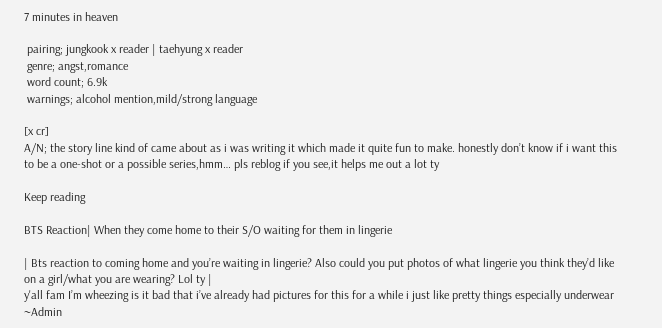7 minutes in heaven

 pairing; jungkook x reader | taehyung x reader
 genre; angst,romance
 word count; 6.9k
 warnings; alcohol mention,mild/strong language

[x cr]
A/N; the story line kind of came about as i was writing it which made it quite fun to make. honestly don’t know if i want this to be a one-shot or a possible series,hmm… pls reblog if you see,it helps me out a lot ty

Keep reading

BTS Reaction| When they come home to their S/O waiting for them in lingerie

| Bts reaction to coming home and you’re waiting in lingerie? Also could you put photos of what lingerie you think they’d like on a girl/what you are wearing? Lol ty |
y'all fam I’m wheezing is it bad that i’ve already had pictures for this for a while i just like pretty things especially underwear ~Admin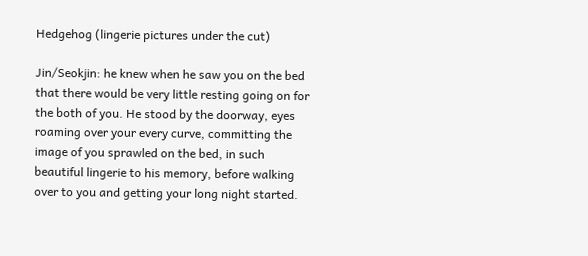Hedgehog (lingerie pictures under the cut)

Jin/Seokjin: he knew when he saw you on the bed that there would be very little resting going on for the both of you. He stood by the doorway, eyes roaming over your every curve, committing the image of you sprawled on the bed, in such beautiful lingerie to his memory, before walking over to you and getting your long night started.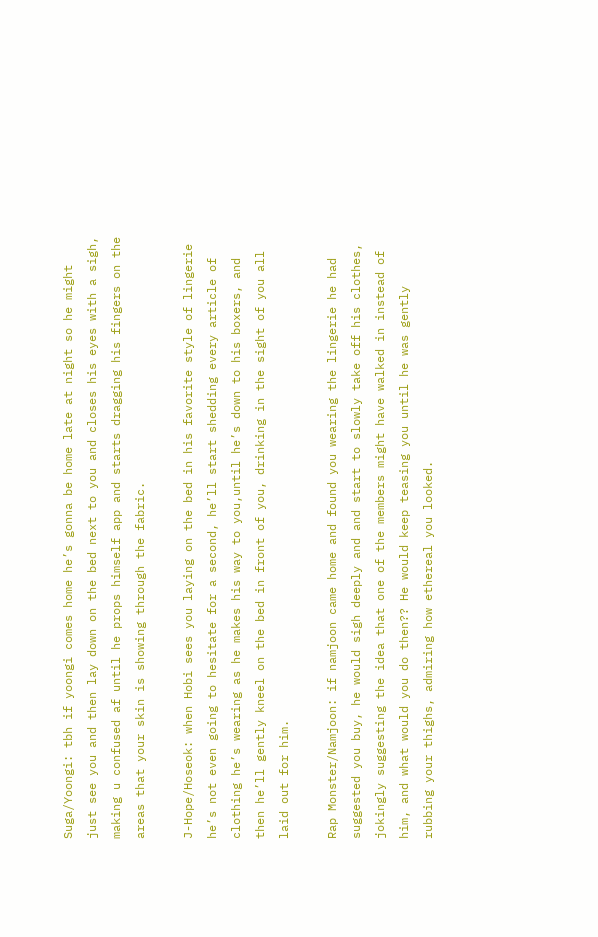Suga/Yoongi: tbh if yoongi comes home he’s gonna be home late at night so he might just see you and then lay down on the bed next to you and closes his eyes with a sigh, making u confused af until he props himself app and starts dragging his fingers on the areas that your skin is showing through the fabric.

J-Hope/Hoseok: when Hobi sees you laying on the bed in his favorite style of lingerie he’s not even going to hesitate for a second, he’ll start shedding every article of clothing he’s wearing as he makes his way to you,until he’s down to his boxers, and then he’ll gently kneel on the bed in front of you, drinking in the sight of you all laid out for him.

Rap Monster/Namjoon: if namjoon came home and found you wearing the lingerie he had suggested you buy, he would sigh deeply and and start to slowly take off his clothes, jokingly suggesting the idea that one of the members might have walked in instead of him, and what would you do then?? He would keep teasing you until he was gently rubbing your thighs, admiring how ethereal you looked.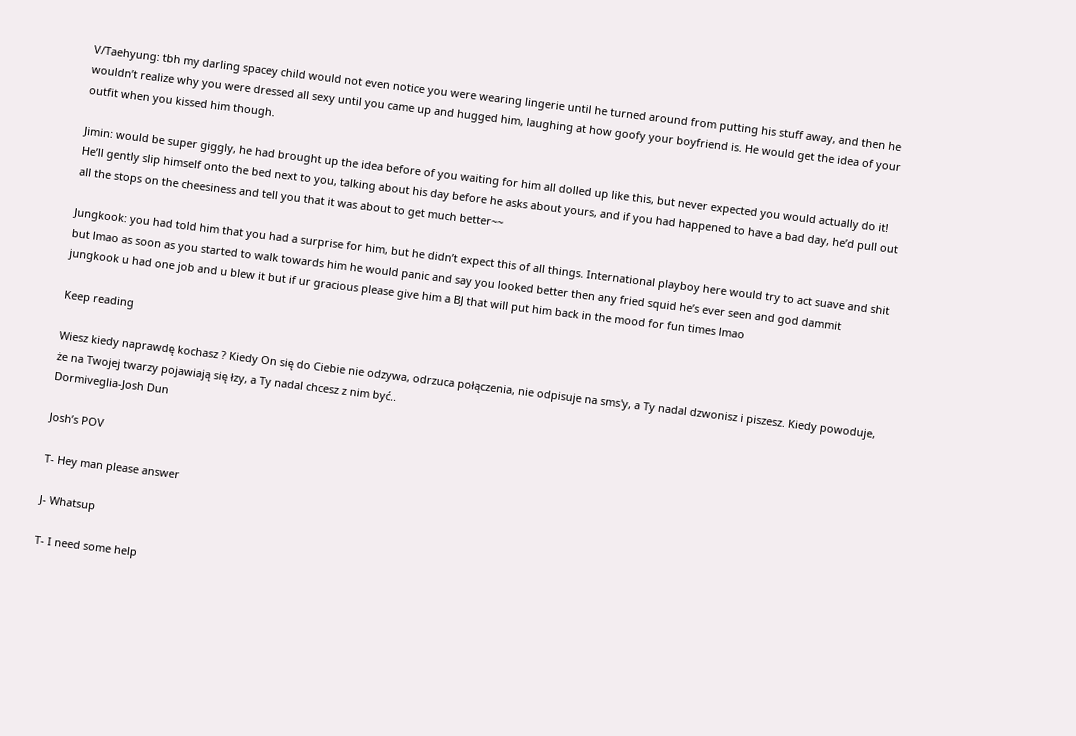V/Taehyung: tbh my darling spacey child would not even notice you were wearing lingerie until he turned around from putting his stuff away, and then he wouldn’t realize why you were dressed all sexy until you came up and hugged him, laughing at how goofy your boyfriend is. He would get the idea of your outfit when you kissed him though.

Jimin: would be super giggly, he had brought up the idea before of you waiting for him all dolled up like this, but never expected you would actually do it! He’ll gently slip himself onto the bed next to you, talking about his day before he asks about yours, and if you had happened to have a bad day, he’d pull out all the stops on the cheesiness and tell you that it was about to get much better~~

Jungkook: you had told him that you had a surprise for him, but he didn’t expect this of all things. International playboy here would try to act suave and shit but lmao as soon as you started to walk towards him he would panic and say you looked better then any fried squid he’s ever seen and god dammit jungkook u had one job and u blew it but if ur gracious please give him a BJ that will put him back in the mood for fun times lmao

Keep reading

Wiesz kiedy naprawdę kochasz ? Kiedy On się do Ciebie nie odzywa, odrzuca połączenia, nie odpisuje na sms'y, a Ty nadal dzwonisz i piszesz. Kiedy powoduje, że na Twojej twarzy pojawiają się łzy, a Ty nadal chcesz z nim być..
Dormiveglia-Josh Dun

Josh’s POV

T- Hey man please answer

J- Whatsup

T- I need some help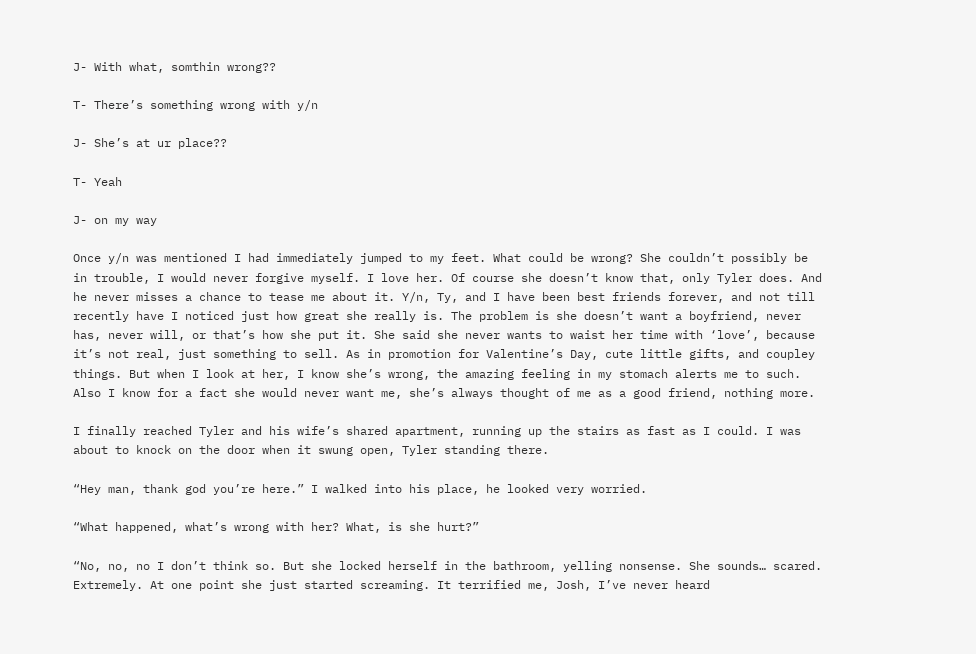J- With what, somthin wrong??

T- There’s something wrong with y/n

J- She’s at ur place??

T- Yeah

J- on my way

Once y/n was mentioned I had immediately jumped to my feet. What could be wrong? She couldn’t possibly be in trouble, I would never forgive myself. I love her. Of course she doesn’t know that, only Tyler does. And he never misses a chance to tease me about it. Y/n, Ty, and I have been best friends forever, and not till recently have I noticed just how great she really is. The problem is she doesn’t want a boyfriend, never has, never will, or that’s how she put it. She said she never wants to waist her time with ‘love’, because it’s not real, just something to sell. As in promotion for Valentine’s Day, cute little gifts, and coupley things. But when I look at her, I know she’s wrong, the amazing feeling in my stomach alerts me to such. Also I know for a fact she would never want me, she’s always thought of me as a good friend, nothing more.

I finally reached Tyler and his wife’s shared apartment, running up the stairs as fast as I could. I was about to knock on the door when it swung open, Tyler standing there.

“Hey man, thank god you’re here.” I walked into his place, he looked very worried.

“What happened, what’s wrong with her? What, is she hurt?”

“No, no, no I don’t think so. But she locked herself in the bathroom, yelling nonsense. She sounds… scared. Extremely. At one point she just started screaming. It terrified me, Josh, I’ve never heard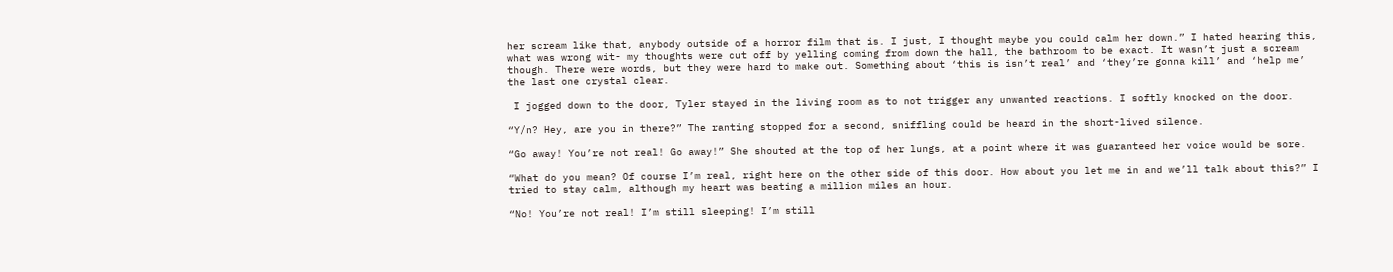her scream like that, anybody outside of a horror film that is. I just, I thought maybe you could calm her down.” I hated hearing this, what was wrong wit- my thoughts were cut off by yelling coming from down the hall, the bathroom to be exact. It wasn’t just a scream though. There were words, but they were hard to make out. Something about ‘this is isn’t real’ and ‘they’re gonna kill’ and ‘help me’ the last one crystal clear.

 I jogged down to the door, Tyler stayed in the living room as to not trigger any unwanted reactions. I softly knocked on the door.

“Y/n? Hey, are you in there?” The ranting stopped for a second, sniffling could be heard in the short-lived silence.

“Go away! You’re not real! Go away!” She shouted at the top of her lungs, at a point where it was guaranteed her voice would be sore.

“What do you mean? Of course I’m real, right here on the other side of this door. How about you let me in and we’ll talk about this?” I tried to stay calm, although my heart was beating a million miles an hour.

“No! You’re not real! I’m still sleeping! I’m still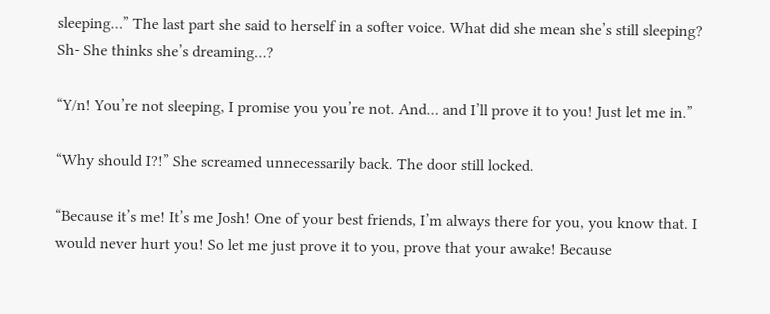sleeping…” The last part she said to herself in a softer voice. What did she mean she’s still sleeping? Sh- She thinks she’s dreaming…?

“Y/n! You’re not sleeping, I promise you you’re not. And… and I’ll prove it to you! Just let me in.”

“Why should I?!” She screamed unnecessarily back. The door still locked.

“Because it’s me! It’s me Josh! One of your best friends, I’m always there for you, you know that. I would never hurt you! So let me just prove it to you, prove that your awake! Because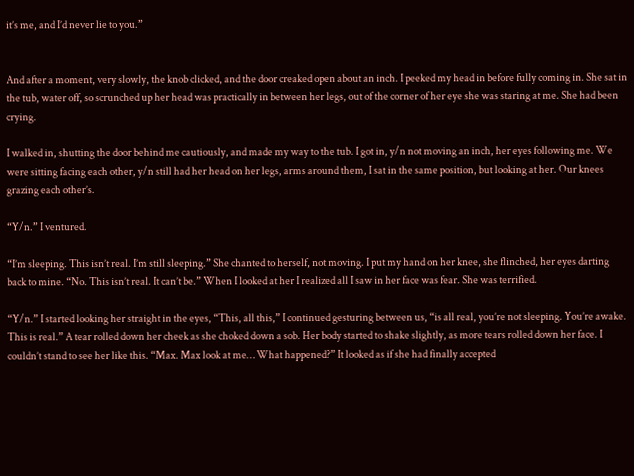it’s me, and I’d never lie to you.”


And after a moment, very slowly, the knob clicked, and the door creaked open about an inch. I peeked my head in before fully coming in. She sat in the tub, water off, so scrunched up her head was practically in between her legs, out of the corner of her eye she was staring at me. She had been crying.

I walked in, shutting the door behind me cautiously, and made my way to the tub. I got in, y/n not moving an inch, her eyes following me. We were sitting facing each other, y/n still had her head on her legs, arms around them, I sat in the same position, but looking at her. Our knees grazing each other’s.

“Y/n.” I ventured.

“I’m sleeping. This isn’t real. I’m still sleeping.” She chanted to herself, not moving. I put my hand on her knee, she flinched, her eyes darting back to mine. “No. This isn’t real. It can’t be.” When I looked at her I realized all I saw in her face was fear. She was terrified.

“Y/n.” I started looking her straight in the eyes, “This, all this,” I continued gesturing between us, “is all real, you’re not sleeping. You’re awake. This is real.” A tear rolled down her cheek as she choked down a sob. Her body started to shake slightly, as more tears rolled down her face. I couldn’t stand to see her like this. “Max. Max look at me… What happened?” It looked as if she had finally accepted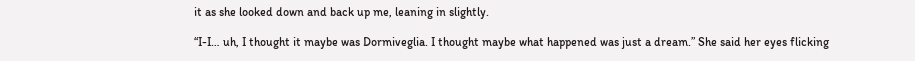it as she looked down and back up me, leaning in slightly.

“I-I… uh, I thought it maybe was Dormiveglia. I thought maybe what happened was just a dream.” She said her eyes flicking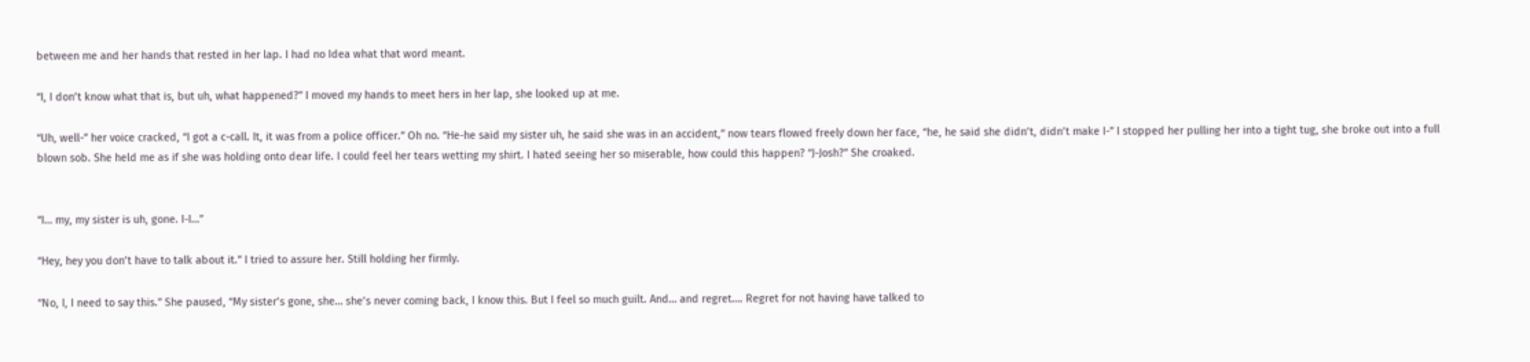between me and her hands that rested in her lap. I had no Idea what that word meant.

“I, I don’t know what that is, but uh, what happened?” I moved my hands to meet hers in her lap, she looked up at me.

“Uh, well-” her voice cracked, “I got a c-call. It, it was from a police officer.” Oh no. “He-he said my sister uh, he said she was in an accident,” now tears flowed freely down her face, “he, he said she didn’t, didn’t make I-” I stopped her pulling her into a tight tug, she broke out into a full blown sob. She held me as if she was holding onto dear life. I could feel her tears wetting my shirt. I hated seeing her so miserable, how could this happen? “J-Josh?” She croaked.


“I… my, my sister is uh, gone. I-I…”

“Hey, hey you don’t have to talk about it.” I tried to assure her. Still holding her firmly.

“No, I, I need to say this.” She paused, “My sister’s gone, she… she’s never coming back, I know this. But I feel so much guilt. And… and regret…. Regret for not having have talked to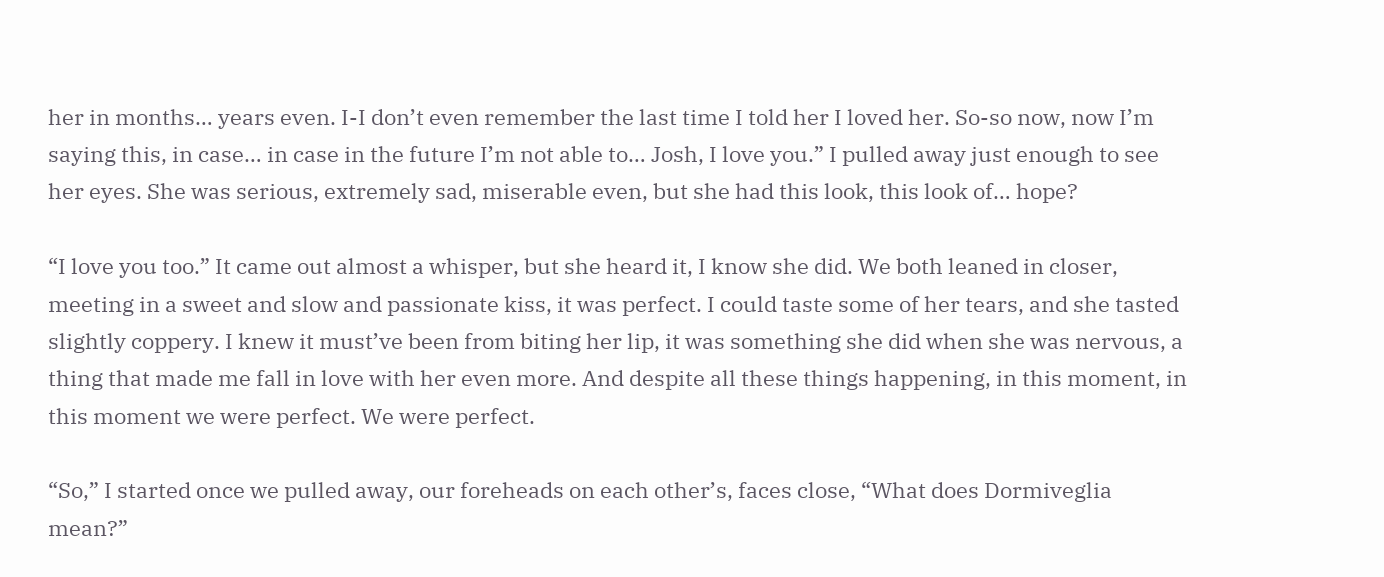her in months… years even. I-I don’t even remember the last time I told her I loved her. So-so now, now I’m saying this, in case… in case in the future I’m not able to… Josh, I love you.” I pulled away just enough to see her eyes. She was serious, extremely sad, miserable even, but she had this look, this look of… hope?

“I love you too.” It came out almost a whisper, but she heard it, I know she did. We both leaned in closer, meeting in a sweet and slow and passionate kiss, it was perfect. I could taste some of her tears, and she tasted slightly coppery. I knew it must’ve been from biting her lip, it was something she did when she was nervous, a thing that made me fall in love with her even more. And despite all these things happening, in this moment, in this moment we were perfect. We were perfect.

“So,” I started once we pulled away, our foreheads on each other’s, faces close, “What does Dormiveglia mean?”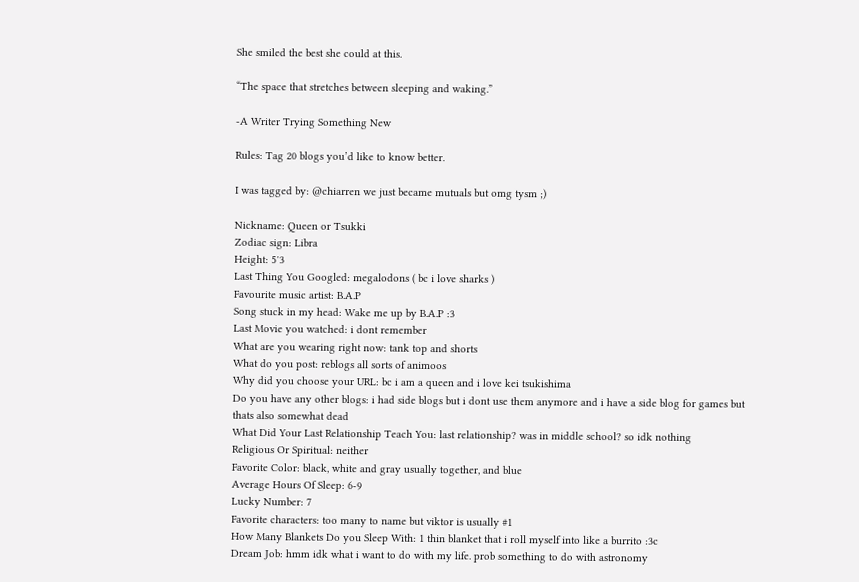She smiled the best she could at this.

“The space that stretches between sleeping and waking.”

-A Writer Trying Something New

Rules: Tag 20 blogs you’d like to know better.

I was tagged by: @chiarren we just became mutuals but omg tysm ;)

Nickname: Queen or Tsukki
Zodiac sign: Libra
Height: 5′3
Last Thing You Googled: megalodons ( bc i love sharks )
Favourite music artist: B.A.P
Song stuck in my head: Wake me up by B.A.P :3
Last Movie you watched: i dont remember
What are you wearing right now: tank top and shorts
What do you post: reblogs all sorts of animoos
Why did you choose your URL: bc i am a queen and i love kei tsukishima
Do you have any other blogs: i had side blogs but i dont use them anymore and i have a side blog for games but thats also somewhat dead
What Did Your Last Relationship Teach You: last relationship? was in middle school? so idk nothing
Religious Or Spiritual: neither
Favorite Color: black, white and gray usually together, and blue
Average Hours Of Sleep: 6-9
Lucky Number: 7
Favorite characters: too many to name but viktor is usually #1
How Many Blankets Do you Sleep With: 1 thin blanket that i roll myself into like a burrito :3c
Dream Job: hmm idk what i want to do with my life. prob something to do with astronomy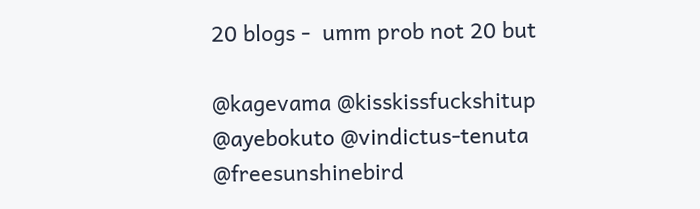20 blogs -  umm prob not 20 but

@kagevama @kisskissfuckshitup @ayebokuto @vindictus-tenuta @freesunshinebird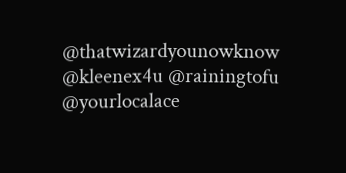@thatwizardyounowknow @kleenex4u @rainingtofu @yourlocalace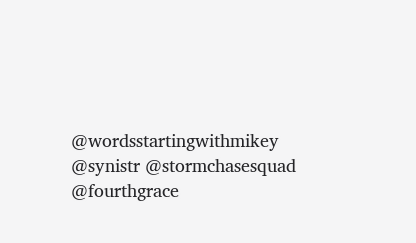@wordsstartingwithmikey @synistr @stormchasesquad @fourthgrace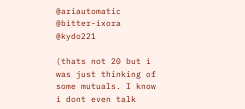@ariautomatic @bitter-ixora @kydo221

(thats not 20 but i was just thinking of some mutuals. I know i dont even talk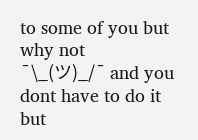to some of you but why not  ¯\_(ツ)_/¯ and you dont have to do it but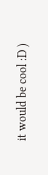it would be cool :D )